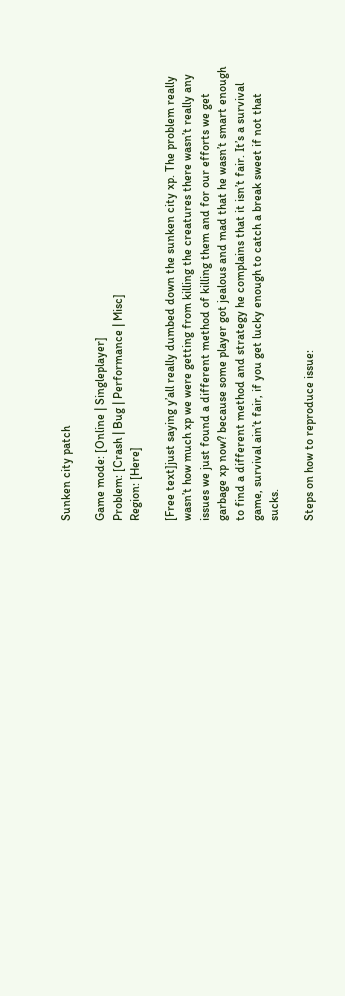Sunken city patch

Game mode: [Online | Singleplayer]
Problem: [Crash | Bug | Performance | Misc]
Region: [Here]

[Free text]just saying y’all really dumbed down the sunken city xp. The problem really wasn’t how much xp we were getting from killing the creatures there wasn’t really any issues we just found a different method of killing them and for our efforts we get garbage xp now? because some player got jealous and mad that he wasn’t smart enough to find a different method and strategy he complains that it isn’t fair. It’s a survival game, survival ain’t fair, if you get lucky enough to catch a break sweet if not that sucks.

Steps on how to reproduce issue: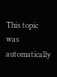This topic was automatically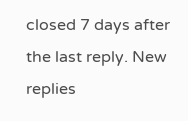closed 7 days after the last reply. New replies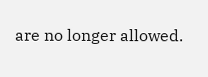are no longer allowed.